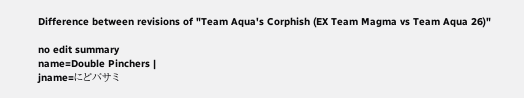Difference between revisions of "Team Aqua's Corphish (EX Team Magma vs Team Aqua 26)"

no edit summary
name=Double Pinchers |
jname=にどバサミ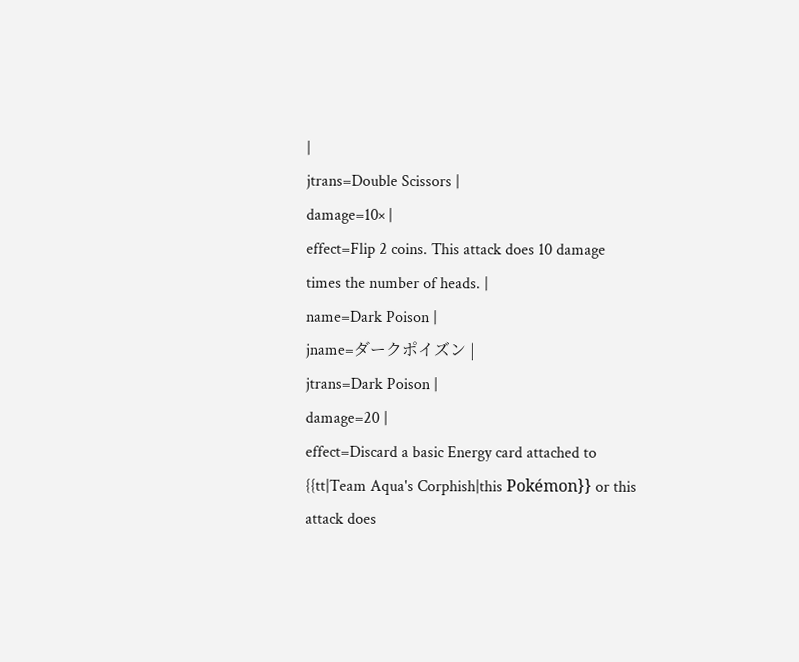|
jtrans=Double Scissors |
damage=10× |
effect=Flip 2 coins. This attack does 10 damage times the number of heads. |
name=Dark Poison |
jname=ダークポイズン |
jtrans=Dark Poison |
damage=20 |
effect=Discard a basic Energy card attached to {{tt|Team Aqua's Corphish|this Pokémon}} or this attack does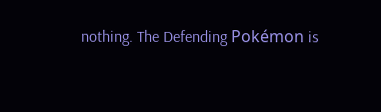nothing. The Defending Pokémon is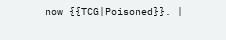now {{TCG|Poisoned}}. |